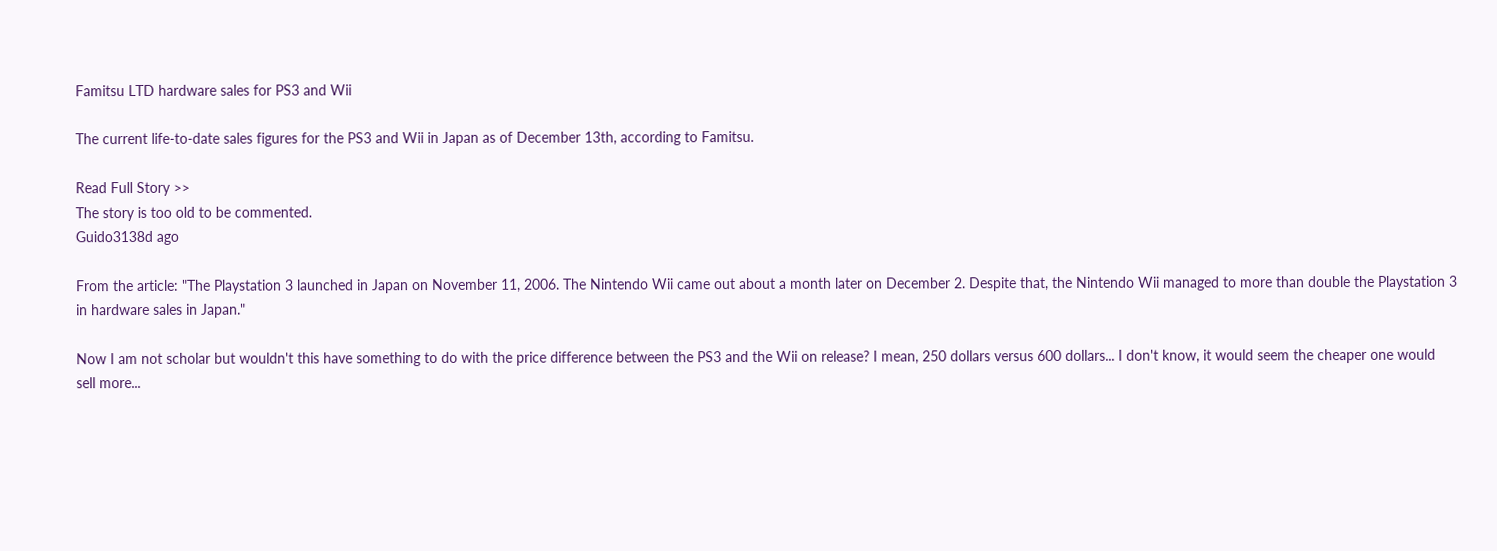Famitsu LTD hardware sales for PS3 and Wii

The current life-to-date sales figures for the PS3 and Wii in Japan as of December 13th, according to Famitsu.

Read Full Story >>
The story is too old to be commented.
Guido3138d ago

From the article: "The Playstation 3 launched in Japan on November 11, 2006. The Nintendo Wii came out about a month later on December 2. Despite that, the Nintendo Wii managed to more than double the Playstation 3 in hardware sales in Japan."

Now I am not scholar but wouldn't this have something to do with the price difference between the PS3 and the Wii on release? I mean, 250 dollars versus 600 dollars... I don't know, it would seem the cheaper one would sell more...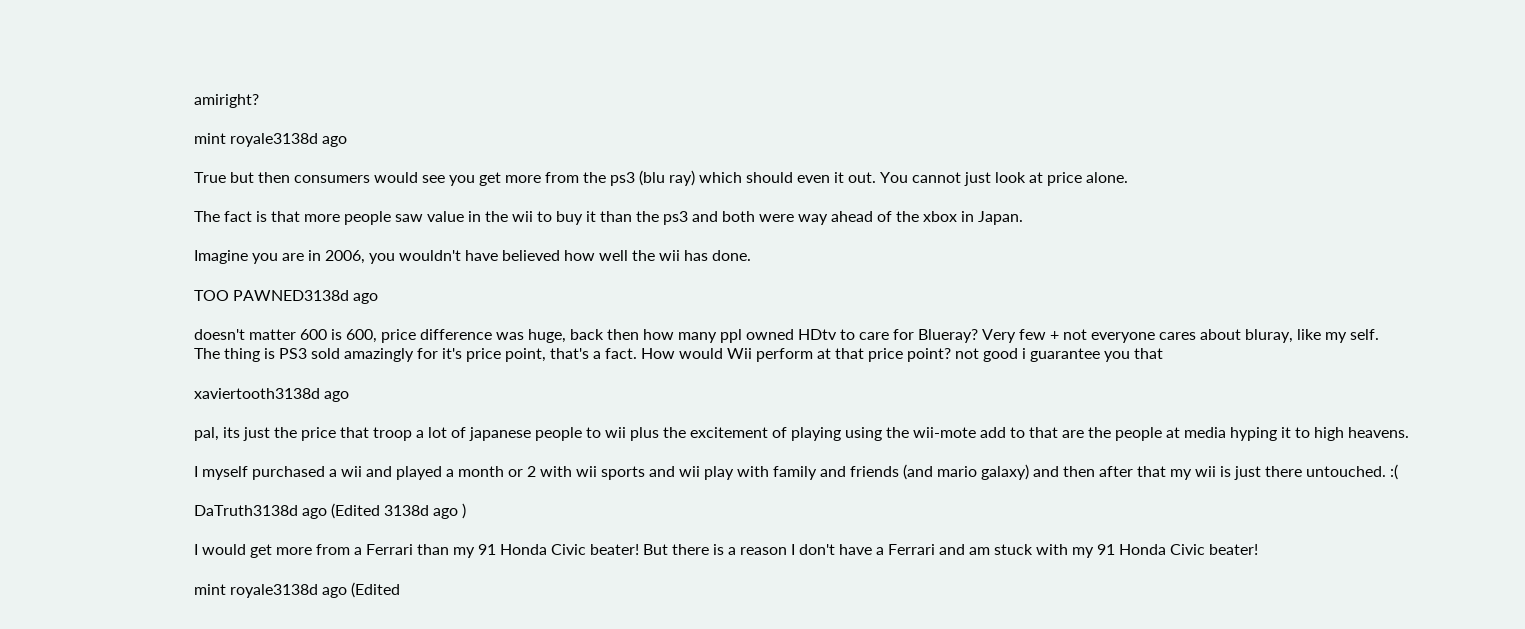amiright?

mint royale3138d ago

True but then consumers would see you get more from the ps3 (blu ray) which should even it out. You cannot just look at price alone.

The fact is that more people saw value in the wii to buy it than the ps3 and both were way ahead of the xbox in Japan.

Imagine you are in 2006, you wouldn't have believed how well the wii has done.

TOO PAWNED3138d ago

doesn't matter 600 is 600, price difference was huge, back then how many ppl owned HDtv to care for Blueray? Very few + not everyone cares about bluray, like my self.
The thing is PS3 sold amazingly for it's price point, that's a fact. How would Wii perform at that price point? not good i guarantee you that

xaviertooth3138d ago

pal, its just the price that troop a lot of japanese people to wii plus the excitement of playing using the wii-mote add to that are the people at media hyping it to high heavens.

I myself purchased a wii and played a month or 2 with wii sports and wii play with family and friends (and mario galaxy) and then after that my wii is just there untouched. :(

DaTruth3138d ago (Edited 3138d ago )

I would get more from a Ferrari than my 91 Honda Civic beater! But there is a reason I don't have a Ferrari and am stuck with my 91 Honda Civic beater!

mint royale3138d ago (Edited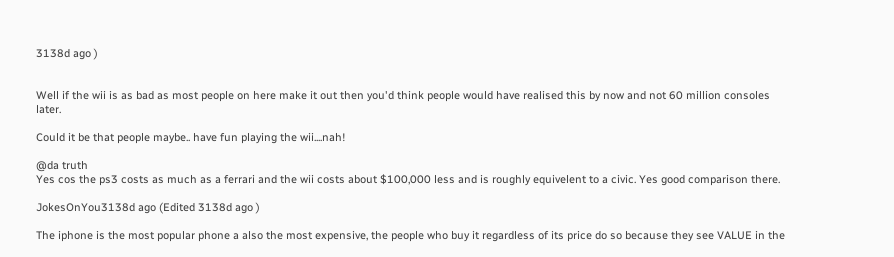3138d ago )


Well if the wii is as bad as most people on here make it out then you'd think people would have realised this by now and not 60 million consoles later.

Could it be that people maybe.. have fun playing the wii....nah!

@da truth
Yes cos the ps3 costs as much as a ferrari and the wii costs about $100,000 less and is roughly equivelent to a civic. Yes good comparison there.

JokesOnYou3138d ago (Edited 3138d ago )

The iphone is the most popular phone a also the most expensive, the people who buy it regardless of its price do so because they see VALUE in the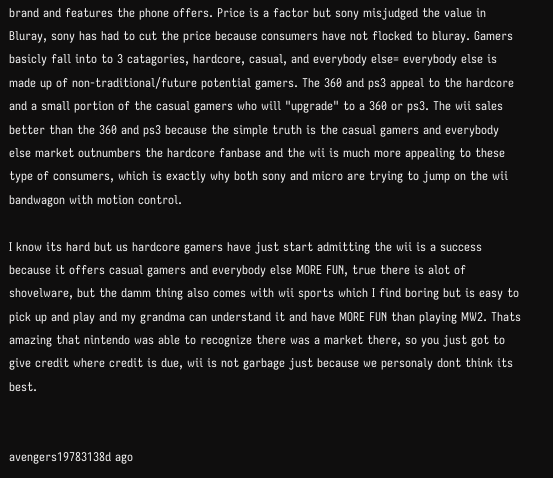brand and features the phone offers. Price is a factor but sony misjudged the value in Bluray, sony has had to cut the price because consumers have not flocked to bluray. Gamers basicly fall into to 3 catagories, hardcore, casual, and everybody else= everybody else is made up of non-traditional/future potential gamers. The 360 and ps3 appeal to the hardcore and a small portion of the casual gamers who will "upgrade" to a 360 or ps3. The wii sales better than the 360 and ps3 because the simple truth is the casual gamers and everybody else market outnumbers the hardcore fanbase and the wii is much more appealing to these type of consumers, which is exactly why both sony and micro are trying to jump on the wii bandwagon with motion control.

I know its hard but us hardcore gamers have just start admitting the wii is a success because it offers casual gamers and everybody else MORE FUN, true there is alot of shovelware, but the damm thing also comes with wii sports which I find boring but is easy to pick up and play and my grandma can understand it and have MORE FUN than playing MW2. Thats amazing that nintendo was able to recognize there was a market there, so you just got to give credit where credit is due, wii is not garbage just because we personaly dont think its best.


avengers19783138d ago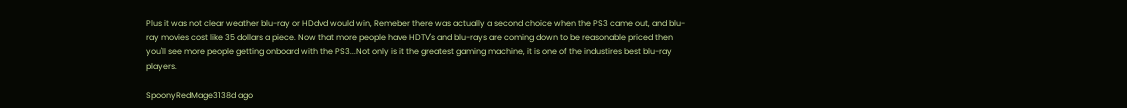Plus it was not clear weather blu-ray or HDdvd would win, Remeber there was actually a second choice when the PS3 came out, and blu-ray movies cost like 35 dollars a piece. Now that more people have HDTV's and blu-rays are coming down to be reasonable priced then you'll see more people getting onboard with the PS3...Not only is it the greatest gaming machine, it is one of the industires best blu-ray players.

SpoonyRedMage3138d ago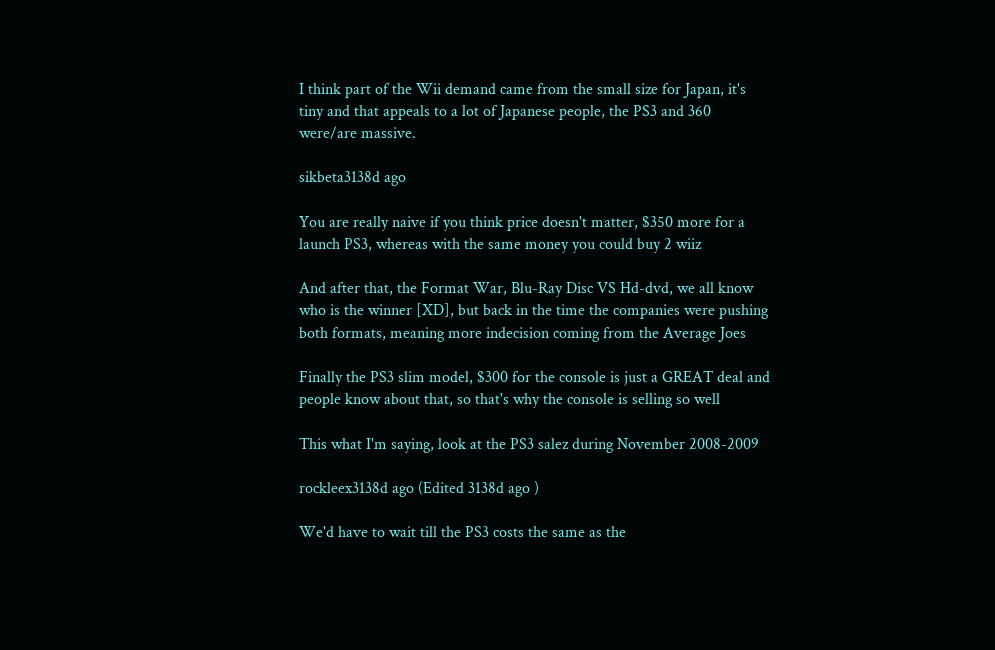I think part of the Wii demand came from the small size for Japan, it's tiny and that appeals to a lot of Japanese people, the PS3 and 360 were/are massive.

sikbeta3138d ago

You are really naive if you think price doesn't matter, $350 more for a launch PS3, whereas with the same money you could buy 2 wiiz

And after that, the Format War, Blu-Ray Disc VS Hd-dvd, we all know who is the winner [XD], but back in the time the companies were pushing both formats, meaning more indecision coming from the Average Joes

Finally the PS3 slim model, $300 for the console is just a GREAT deal and people know about that, so that's why the console is selling so well

This what I'm saying, look at the PS3 salez during November 2008-2009

rockleex3138d ago (Edited 3138d ago )

We'd have to wait till the PS3 costs the same as the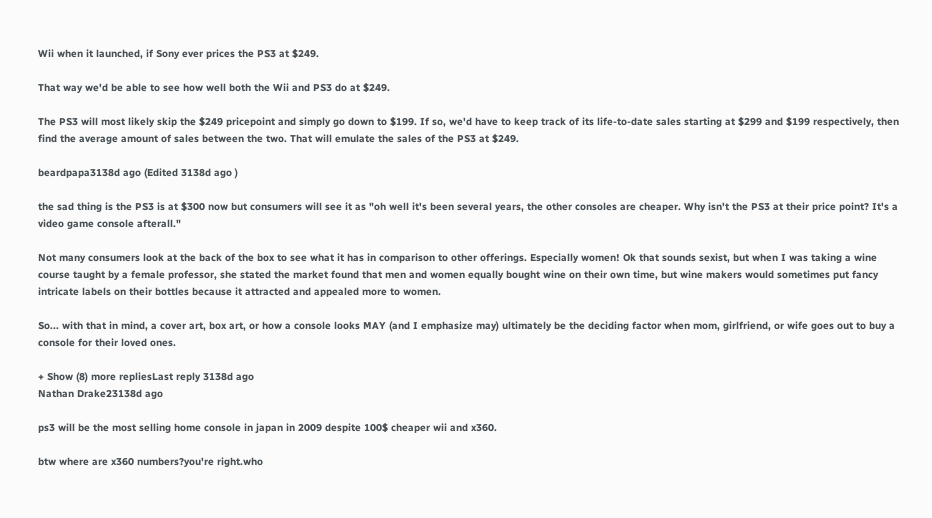Wii when it launched, if Sony ever prices the PS3 at $249.

That way we'd be able to see how well both the Wii and PS3 do at $249.

The PS3 will most likely skip the $249 pricepoint and simply go down to $199. If so, we'd have to keep track of its life-to-date sales starting at $299 and $199 respectively, then find the average amount of sales between the two. That will emulate the sales of the PS3 at $249.

beardpapa3138d ago (Edited 3138d ago )

the sad thing is the PS3 is at $300 now but consumers will see it as "oh well it's been several years, the other consoles are cheaper. Why isn't the PS3 at their price point? It's a video game console afterall."

Not many consumers look at the back of the box to see what it has in comparison to other offerings. Especially women! Ok that sounds sexist, but when I was taking a wine course taught by a female professor, she stated the market found that men and women equally bought wine on their own time, but wine makers would sometimes put fancy intricate labels on their bottles because it attracted and appealed more to women.

So... with that in mind, a cover art, box art, or how a console looks MAY (and I emphasize may) ultimately be the deciding factor when mom, girlfriend, or wife goes out to buy a console for their loved ones.

+ Show (8) more repliesLast reply 3138d ago
Nathan Drake23138d ago

ps3 will be the most selling home console in japan in 2009 despite 100$ cheaper wii and x360.

btw where are x360 numbers?you're right.who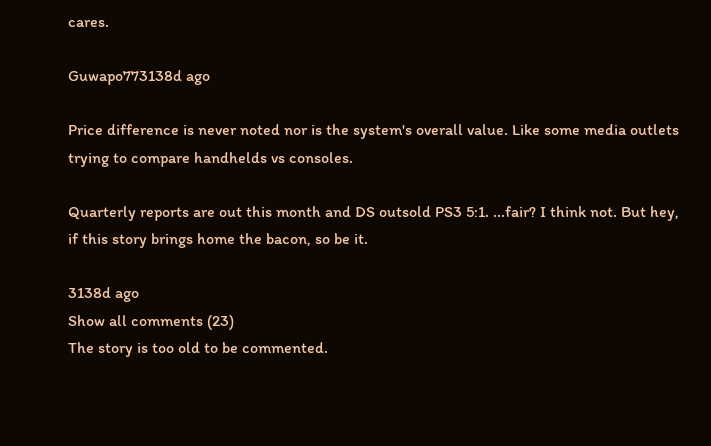cares.

Guwapo773138d ago

Price difference is never noted nor is the system's overall value. Like some media outlets trying to compare handhelds vs consoles.

Quarterly reports are out this month and DS outsold PS3 5:1. ...fair? I think not. But hey, if this story brings home the bacon, so be it.

3138d ago
Show all comments (23)
The story is too old to be commented.